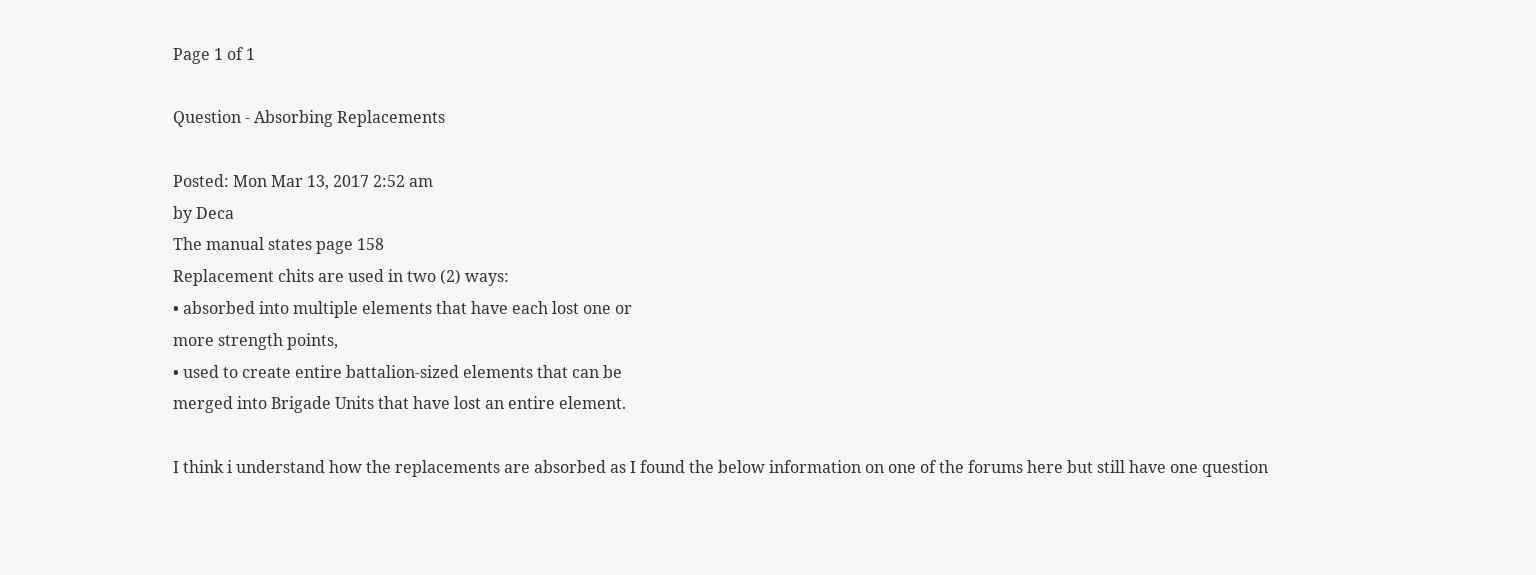Page 1 of 1

Question - Absorbing Replacements

Posted: Mon Mar 13, 2017 2:52 am
by Deca
The manual states page 158
Replacement chits are used in two (2) ways:
• absorbed into multiple elements that have each lost one or
more strength points,
• used to create entire battalion-sized elements that can be
merged into Brigade Units that have lost an entire element.

I think i understand how the replacements are absorbed as I found the below information on one of the forums here but still have one question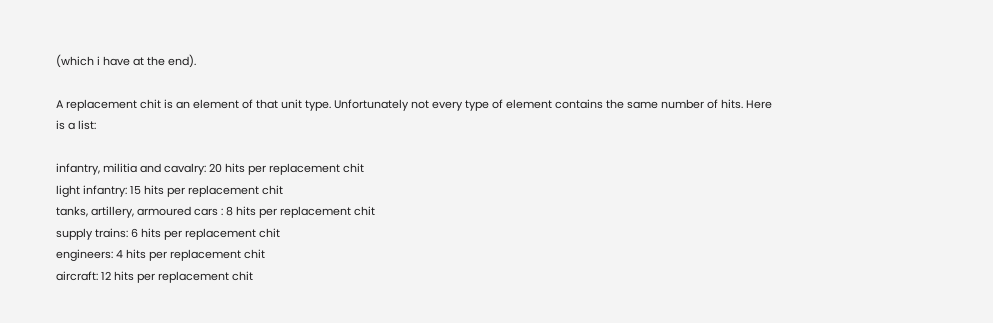(which i have at the end).

A replacement chit is an element of that unit type. Unfortunately not every type of element contains the same number of hits. Here is a list:

infantry, militia and cavalry: 20 hits per replacement chit
light infantry: 15 hits per replacement chit
tanks, artillery, armoured cars : 8 hits per replacement chit
supply trains: 6 hits per replacement chit
engineers: 4 hits per replacement chit
aircraft: 12 hits per replacement chit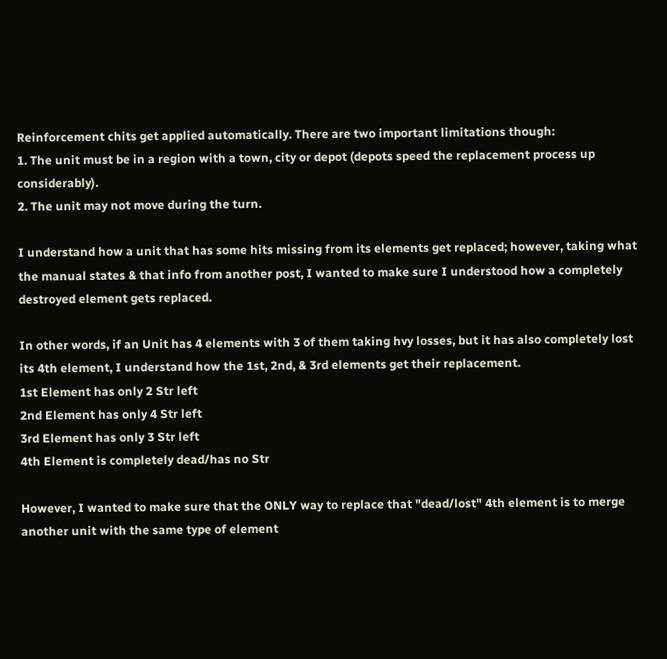Reinforcement chits get applied automatically. There are two important limitations though:
1. The unit must be in a region with a town, city or depot (depots speed the replacement process up considerably).
2. The unit may not move during the turn.

I understand how a unit that has some hits missing from its elements get replaced; however, taking what the manual states & that info from another post, I wanted to make sure I understood how a completely destroyed element gets replaced.

In other words, if an Unit has 4 elements with 3 of them taking hvy losses, but it has also completely lost its 4th element, I understand how the 1st, 2nd, & 3rd elements get their replacement.
1st Element has only 2 Str left
2nd Element has only 4 Str left
3rd Element has only 3 Str left
4th Element is completely dead/has no Str

However, I wanted to make sure that the ONLY way to replace that "dead/lost" 4th element is to merge another unit with the same type of element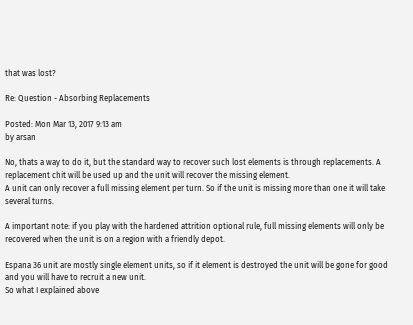that was lost?

Re: Question - Absorbing Replacements

Posted: Mon Mar 13, 2017 9:13 am
by arsan

No, thats a way to do it, but the standard way to recover such lost elements is through replacements. A replacement chit will be used up and the unit will recover the missing element.
A unit can only recover a full missing element per turn. So if the unit is missing more than one it will take several turns.

A important note: if you play with the hardened attrition optional rule, full missing elements will only be recovered when the unit is on a region with a friendly depot.

Espana 36 unit are mostly single element units, so if it element is destroyed the unit will be gone for good and you will have to recruit a new unit.
So what I explained above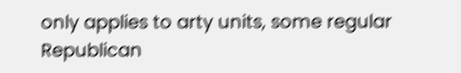only applies to arty units, some regular Republican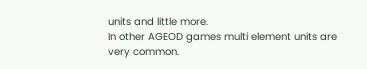units and little more.
In other AGEOD games multi element units are very common.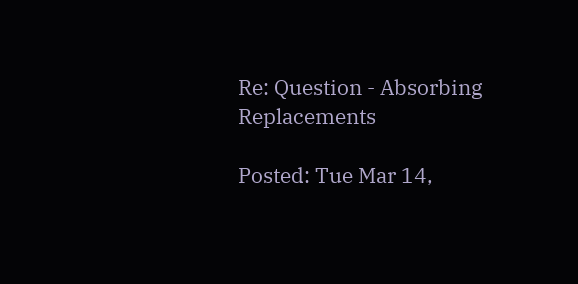Re: Question - Absorbing Replacements

Posted: Tue Mar 14,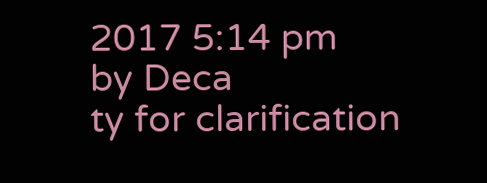2017 5:14 pm
by Deca
ty for clarification